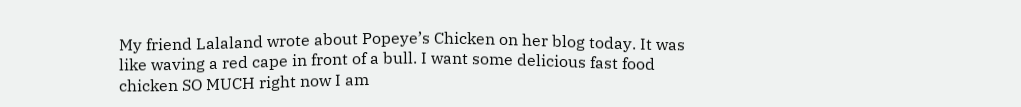My friend Lalaland wrote about Popeye’s Chicken on her blog today. It was like waving a red cape in front of a bull. I want some delicious fast food chicken SO MUCH right now I am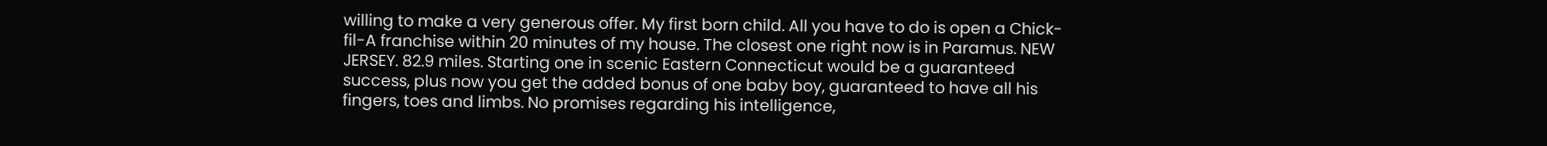willing to make a very generous offer. My first born child. All you have to do is open a Chick-fil-A franchise within 20 minutes of my house. The closest one right now is in Paramus. NEW JERSEY. 82.9 miles. Starting one in scenic Eastern Connecticut would be a guaranteed success, plus now you get the added bonus of one baby boy, guaranteed to have all his fingers, toes and limbs. No promises regarding his intelligence,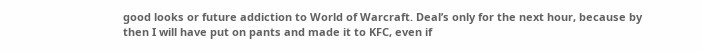good looks or future addiction to World of Warcraft. Deal’s only for the next hour, because by then I will have put on pants and made it to KFC, even if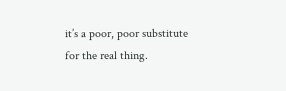it’s a poor, poor substitute for the real thing.